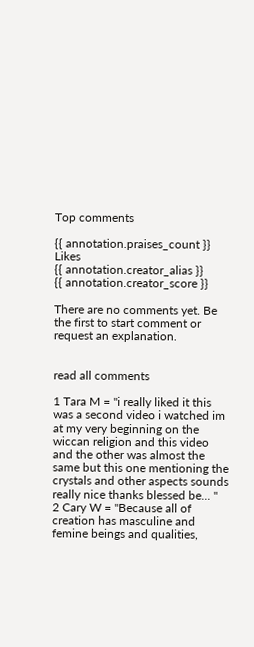Top comments

{{ annotation.praises_count }} Likes
{{ annotation.creator_alias }}
{{ annotation.creator_score }}

There are no comments yet. Be the first to start comment or request an explanation.


read all comments

1 Tara M = "i really liked it this was a second video i watched im at my very beginning on the wiccan religion and this video and the other was almost the same but this one mentioning the crystals and other aspects sounds really nice thanks blessed be... "
2 Cary W = "Because all of creation has masculine and femine beings and qualities,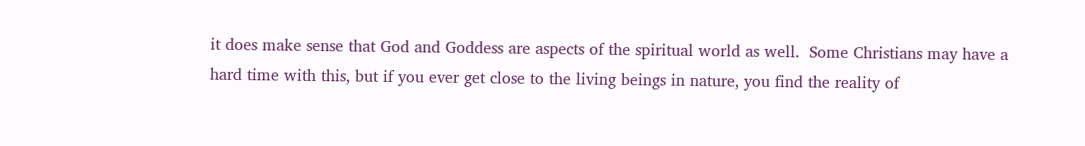it does make sense that God and Goddess are aspects of the spiritual world as well.  Some Christians may have a hard time with this, but if you ever get close to the living beings in nature, you find the reality of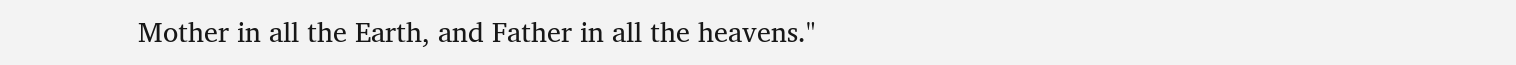Mother in all the Earth, and Father in all the heavens."